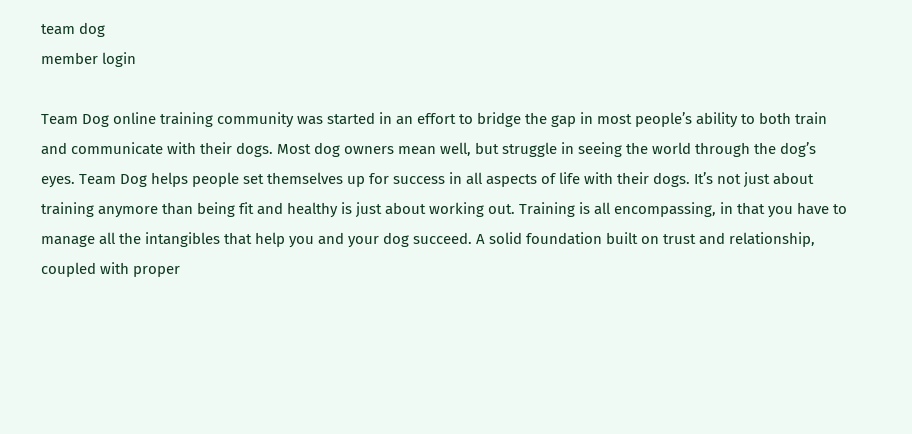team dog
member login

Team Dog online training community was started in an effort to bridge the gap in most people’s ability to both train and communicate with their dogs. Most dog owners mean well, but struggle in seeing the world through the dog’s eyes. Team Dog helps people set themselves up for success in all aspects of life with their dogs. It’s not just about training anymore than being fit and healthy is just about working out. Training is all encompassing, in that you have to manage all the intangibles that help you and your dog succeed. A solid foundation built on trust and relationship, coupled with proper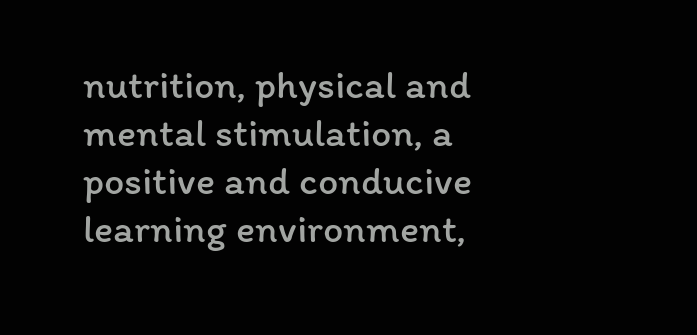nutrition, physical and mental stimulation, a positive and conducive learning environment,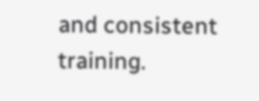and consistent training.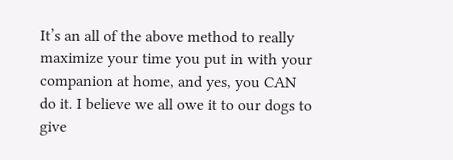It’s an all of the above method to really maximize your time you put in with your companion at home, and yes, you CAN do it. I believe we all owe it to our dogs to give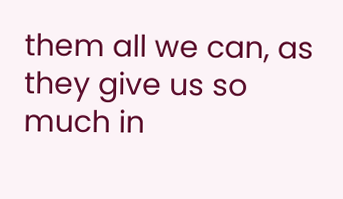them all we can, as they give us so much in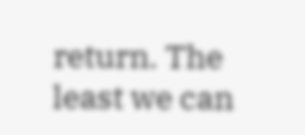return. The least we can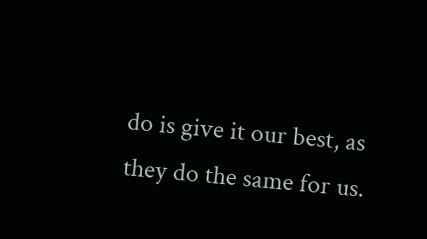do is give it our best, as they do the same for us.